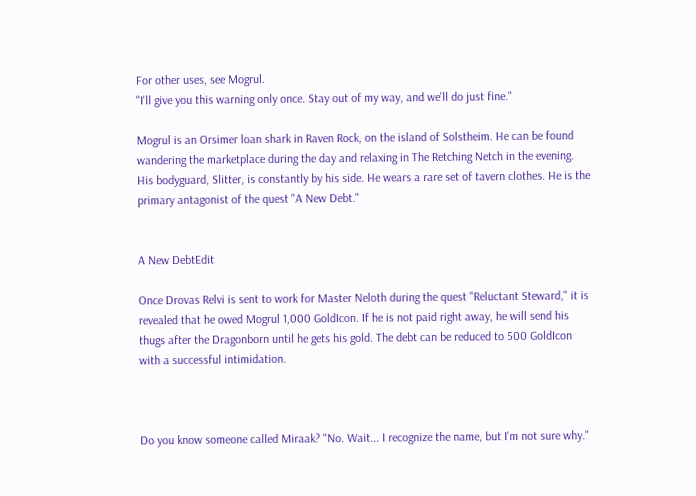For other uses, see Mogrul.
"I'll give you this warning only once. Stay out of my way, and we'll do just fine."

Mogrul is an Orsimer loan shark in Raven Rock, on the island of Solstheim. He can be found wandering the marketplace during the day and relaxing in The Retching Netch in the evening. His bodyguard, Slitter, is constantly by his side. He wears a rare set of tavern clothes. He is the primary antagonist of the quest "A New Debt."


A New DebtEdit

Once Drovas Relvi is sent to work for Master Neloth during the quest "Reluctant Steward," it is revealed that he owed Mogrul 1,000 GoldIcon. If he is not paid right away, he will send his thugs after the Dragonborn until he gets his gold. The debt can be reduced to 500 GoldIcon with a successful intimidation.



Do you know someone called Miraak? "No. Wait... I recognize the name, but I'm not sure why."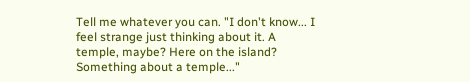Tell me whatever you can. "I don't know... I feel strange just thinking about it. A temple, maybe? Here on the island? Something about a temple..."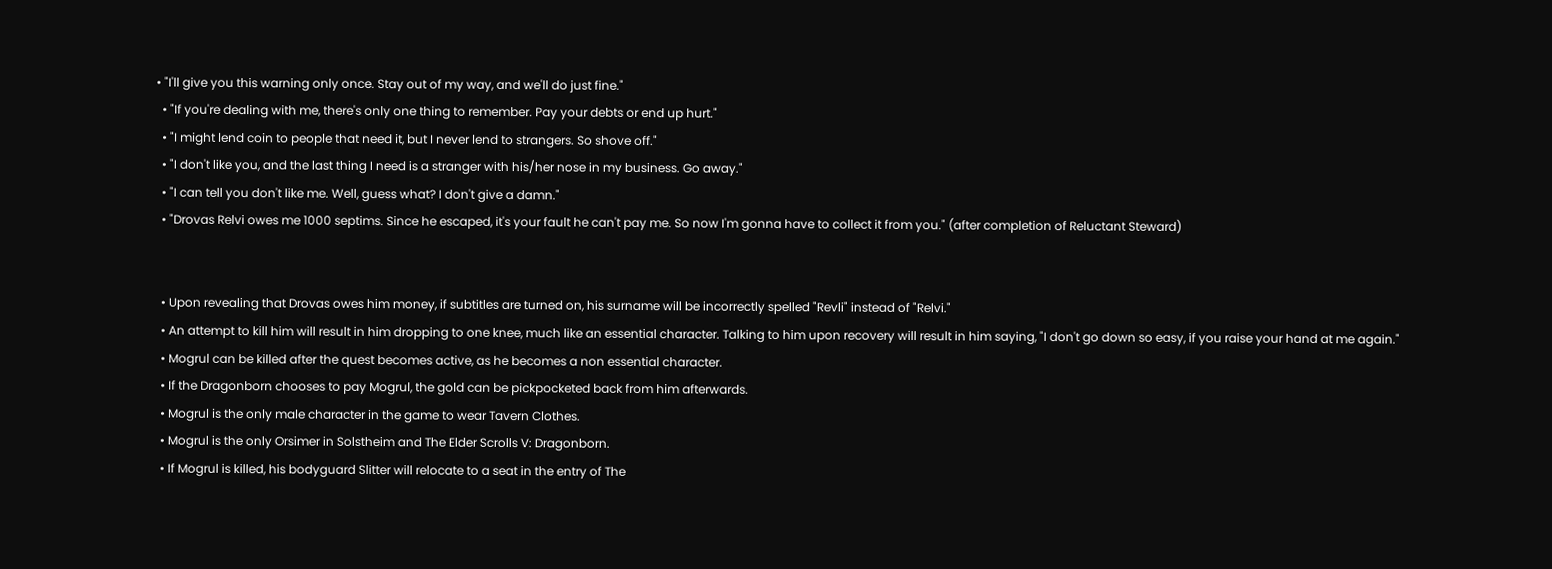• "I'll give you this warning only once. Stay out of my way, and we'll do just fine."
  • "If you're dealing with me, there's only one thing to remember. Pay your debts or end up hurt."
  • "I might lend coin to people that need it, but I never lend to strangers. So shove off."
  • "I don't like you, and the last thing I need is a stranger with his/her nose in my business. Go away."
  • "I can tell you don't like me. Well, guess what? I don't give a damn."
  • "Drovas Relvi owes me 1000 septims. Since he escaped, it's your fault he can't pay me. So now I'm gonna have to collect it from you." (after completion of Reluctant Steward)


  • Upon revealing that Drovas owes him money, if subtitles are turned on, his surname will be incorrectly spelled "Revli" instead of "Relvi."
  • An attempt to kill him will result in him dropping to one knee, much like an essential character. Talking to him upon recovery will result in him saying, "I don't go down so easy, if you raise your hand at me again."
  • Mogrul can be killed after the quest becomes active, as he becomes a non essential character.
  • If the Dragonborn chooses to pay Mogrul, the gold can be pickpocketed back from him afterwards.
  • Mogrul is the only male character in the game to wear Tavern Clothes.
  • Mogrul is the only Orsimer in Solstheim and The Elder Scrolls V: Dragonborn.
  • If Mogrul is killed, his bodyguard Slitter will relocate to a seat in the entry of The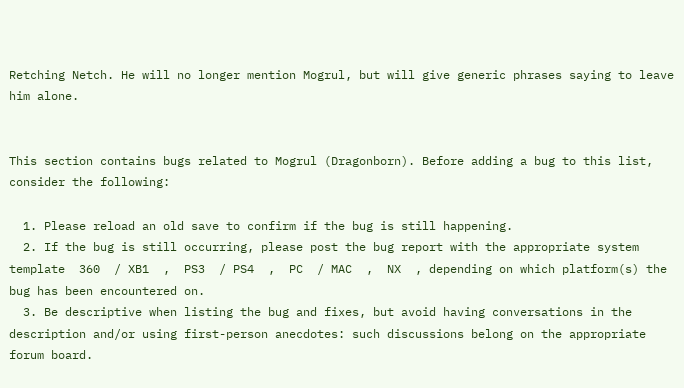Retching Netch. He will no longer mention Mogrul, but will give generic phrases saying to leave him alone.


This section contains bugs related to Mogrul (Dragonborn). Before adding a bug to this list, consider the following:

  1. Please reload an old save to confirm if the bug is still happening.
  2. If the bug is still occurring, please post the bug report with the appropriate system template  360  / XB1  ,  PS3  / PS4  ,  PC  / MAC  ,  NX  , depending on which platform(s) the bug has been encountered on.
  3. Be descriptive when listing the bug and fixes, but avoid having conversations in the description and/or using first-person anecdotes: such discussions belong on the appropriate forum board.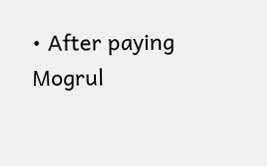• After paying Mogrul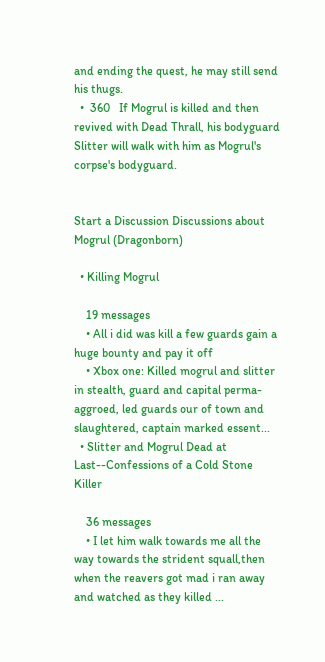and ending the quest, he may still send his thugs.
  •  360   If Mogrul is killed and then revived with Dead Thrall, his bodyguard Slitter will walk with him as Mogrul's corpse's bodyguard.


Start a Discussion Discussions about Mogrul (Dragonborn)

  • Killing Mogrul

    19 messages
    • All i did was kill a few guards gain a huge bounty and pay it off
    • Xbox one: Killed mogrul and slitter in stealth, guard and capital perma-aggroed, led guards our of town and slaughtered, captain marked essent...
  • Slitter and Mogrul Dead at Last--Confessions of a Cold Stone Killer

    36 messages
    • I let him walk towards me all the way towards the strident squall,then when the reavers got mad i ran away and watched as they killed ...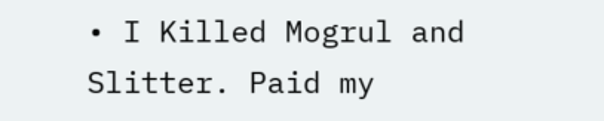• I Killed Mogrul and Slitter. Paid my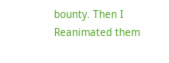bounty. Then I Reanimated them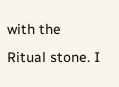with the Ritual stone. I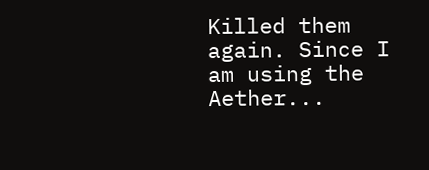Killed them again. Since I am using the Aether...